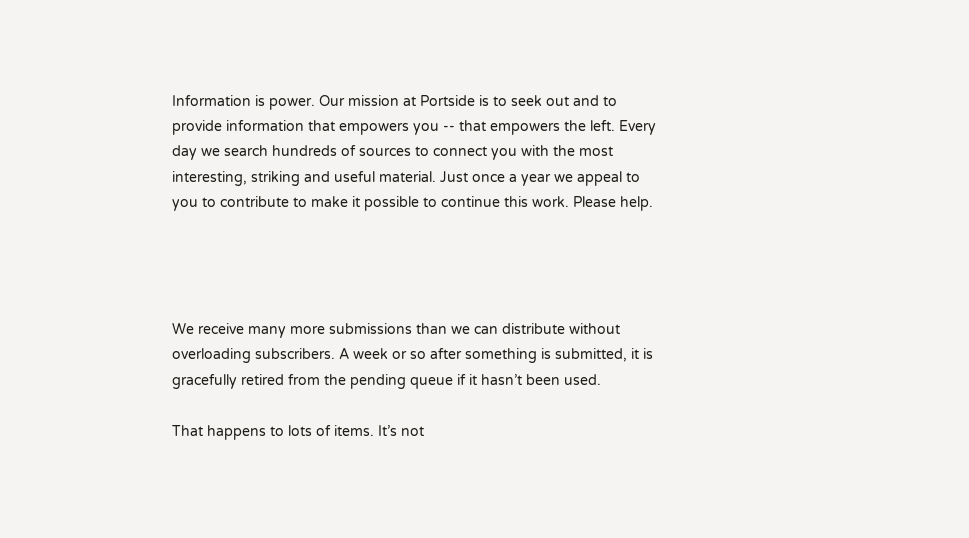Information is power. Our mission at Portside is to seek out and to provide information that empowers you -- that empowers the left. Every day we search hundreds of sources to connect you with the most interesting, striking and useful material. Just once a year we appeal to you to contribute to make it possible to continue this work. Please help.




We receive many more submissions than we can distribute without overloading subscribers. A week or so after something is submitted, it is gracefully retired from the pending queue if it hasn’t been used.

That happens to lots of items. It’s not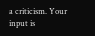a criticism. Your input is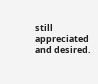still appreciated and desired.